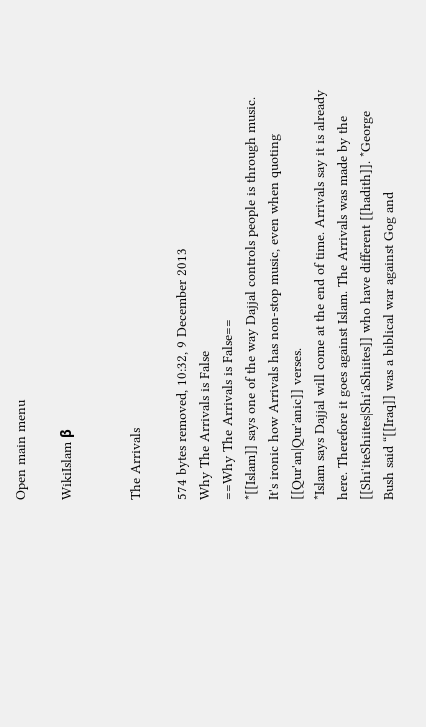Open main menu

WikiIslam β


The Arrivals

574 bytes removed, 10:32, 9 December 2013
Why The Arrivals is False
==Why The Arrivals is False==
*[[Islam]] says one of the way Dajjal controls people is through music. It's ironic how Arrivals has non-stop music, even when quoting [[Qur'an|Qur'anic]] verses.
*Islam says Dajjal will come at the end of time. Arrivals say it is already here. Therefore it goes against Islam. The Arrivals was made by the [[Shi'iteShiites|Shi'aShiites]] who have different [[hadith]]. *George Bush said “[[Iraq]] was a biblical war against Gog and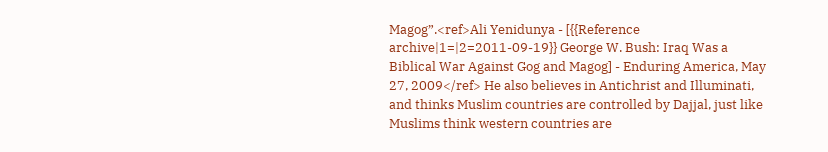Magog”.<ref>Ali Yenidunya - [{{Reference archive|1=|2=2011-09-19}} George W. Bush: Iraq Was a Biblical War Against Gog and Magog] - Enduring America, May 27, 2009</ref> He also believes in Antichrist and Illuminati, and thinks Muslim countries are controlled by Dajjal, just like Muslims think western countries are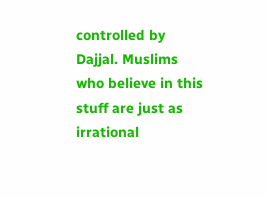controlled by Dajjal. Muslims who believe in this stuff are just as irrational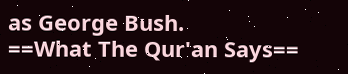as George Bush.
==What The Qur'an Says==